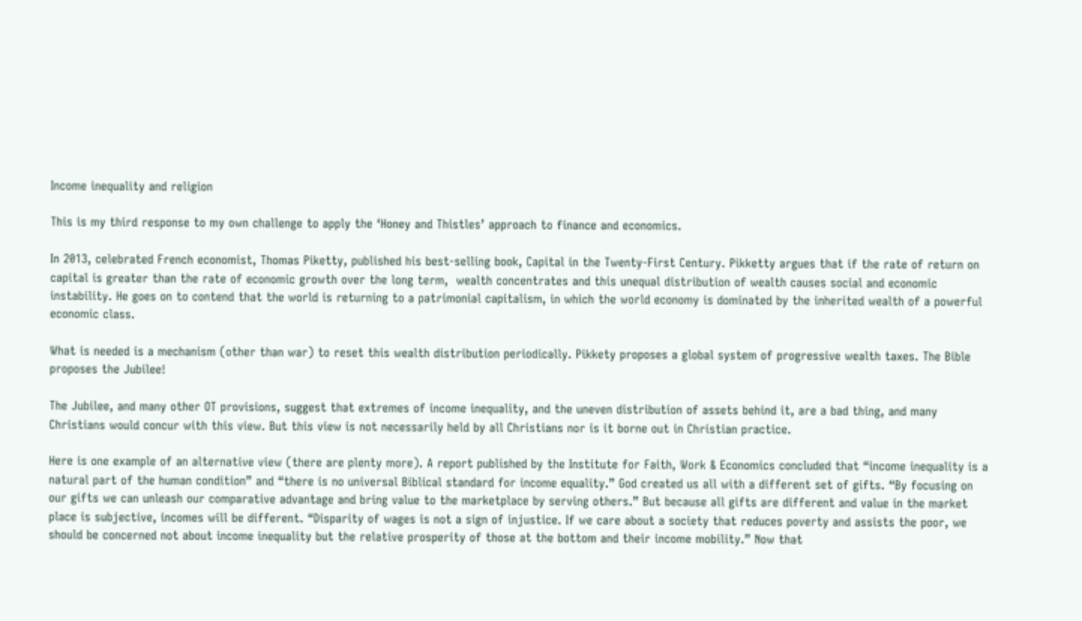Income inequality and religion

This is my third response to my own challenge to apply the ‘Honey and Thistles’ approach to finance and economics.

In 2013, celebrated French economist, Thomas Piketty, published his best-selling book, Capital in the Twenty-First Century. Pikketty argues that if the rate of return on capital is greater than the rate of economic growth over the long term,  wealth concentrates and this unequal distribution of wealth causes social and economic instability. He goes on to contend that the world is returning to a patrimonial capitalism, in which the world economy is dominated by the inherited wealth of a powerful economic class.

What is needed is a mechanism (other than war) to reset this wealth distribution periodically. Pikkety proposes a global system of progressive wealth taxes. The Bible proposes the Jubilee!

The Jubilee, and many other OT provisions, suggest that extremes of income inequality, and the uneven distribution of assets behind it, are a bad thing, and many Christians would concur with this view. But this view is not necessarily held by all Christians nor is it borne out in Christian practice.

Here is one example of an alternative view (there are plenty more). A report published by the Institute for Faith, Work & Economics concluded that “income inequality is a natural part of the human condition” and “there is no universal Biblical standard for income equality.” God created us all with a different set of gifts. “By focusing on our gifts we can unleash our comparative advantage and bring value to the marketplace by serving others.” But because all gifts are different and value in the market place is subjective, incomes will be different. “Disparity of wages is not a sign of injustice. If we care about a society that reduces poverty and assists the poor, we should be concerned not about income inequality but the relative prosperity of those at the bottom and their income mobility.” Now that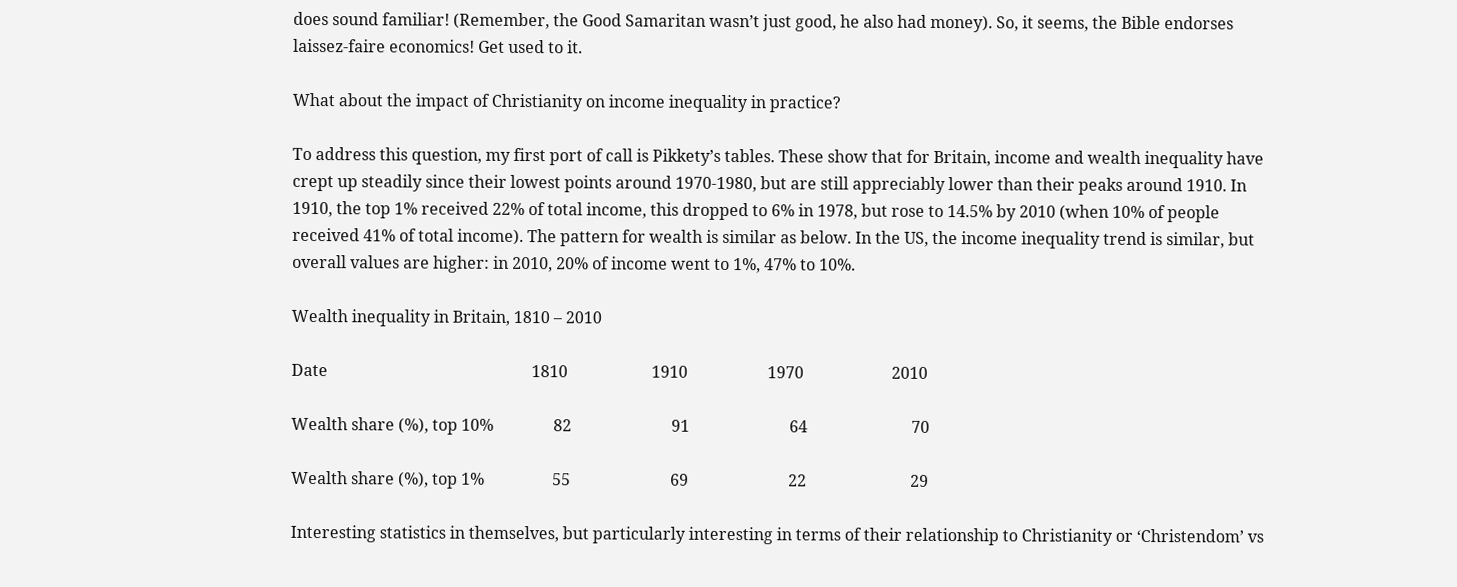does sound familiar! (Remember, the Good Samaritan wasn’t just good, he also had money). So, it seems, the Bible endorses laissez-faire economics! Get used to it.

What about the impact of Christianity on income inequality in practice?

To address this question, my first port of call is Pikkety’s tables. These show that for Britain, income and wealth inequality have crept up steadily since their lowest points around 1970-1980, but are still appreciably lower than their peaks around 1910. In 1910, the top 1% received 22% of total income, this dropped to 6% in 1978, but rose to 14.5% by 2010 (when 10% of people received 41% of total income). The pattern for wealth is similar as below. In the US, the income inequality trend is similar, but overall values are higher: in 2010, 20% of income went to 1%, 47% to 10%.

Wealth inequality in Britain, 1810 – 2010

Date                                                   1810                     1910                    1970                      2010

Wealth share (%), top 10%               82                         91                         64                          70

Wealth share (%), top 1%                 55                         69                         22                          29

Interesting statistics in themselves, but particularly interesting in terms of their relationship to Christianity or ‘Christendom’ vs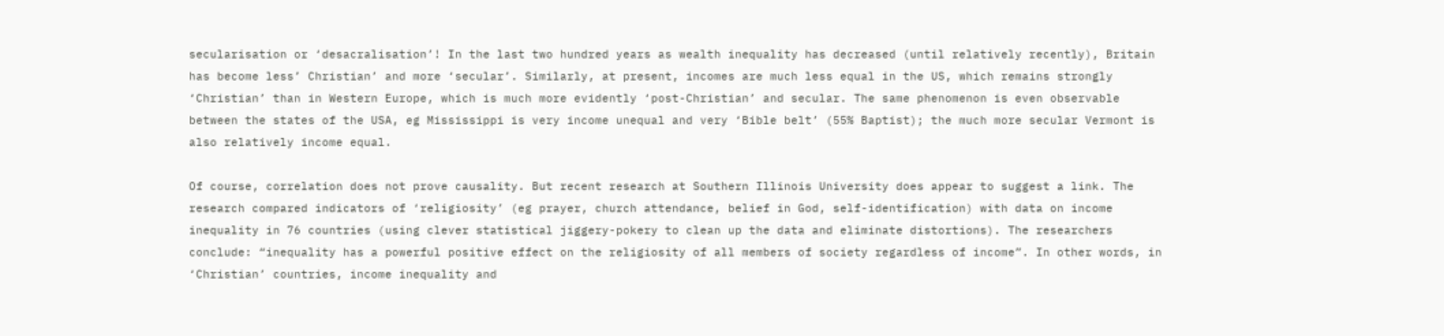secularisation or ‘desacralisation’! In the last two hundred years as wealth inequality has decreased (until relatively recently), Britain has become less’ Christian’ and more ‘secular’. Similarly, at present, incomes are much less equal in the US, which remains strongly ‘Christian’ than in Western Europe, which is much more evidently ‘post-Christian’ and secular. The same phenomenon is even observable between the states of the USA, eg Mississippi is very income unequal and very ‘Bible belt’ (55% Baptist); the much more secular Vermont is also relatively income equal.

Of course, correlation does not prove causality. But recent research at Southern Illinois University does appear to suggest a link. The research compared indicators of ‘religiosity’ (eg prayer, church attendance, belief in God, self-identification) with data on income inequality in 76 countries (using clever statistical jiggery-pokery to clean up the data and eliminate distortions). The researchers conclude: “inequality has a powerful positive effect on the religiosity of all members of society regardless of income”. In other words, in ‘Christian’ countries, income inequality and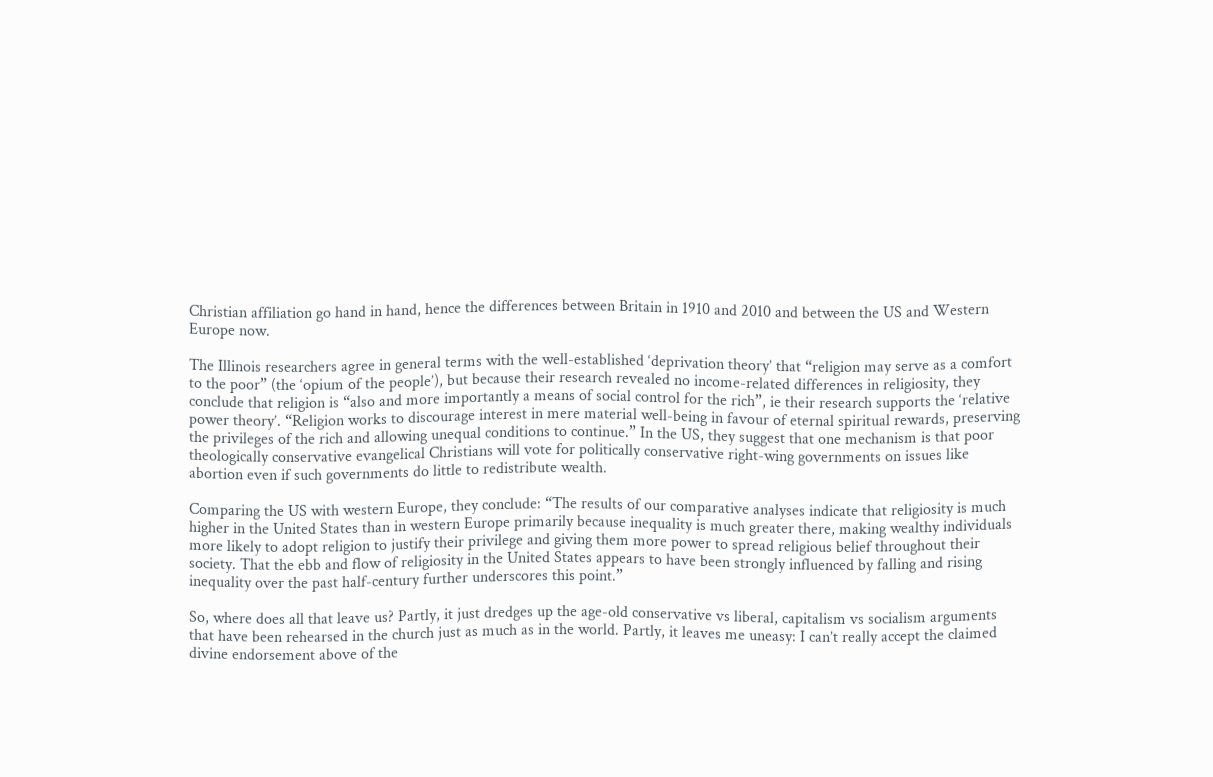Christian affiliation go hand in hand, hence the differences between Britain in 1910 and 2010 and between the US and Western Europe now.

The Illinois researchers agree in general terms with the well-established ‘deprivation theory’ that “religion may serve as a comfort to the poor” (the ‘opium of the people’), but because their research revealed no income-related differences in religiosity, they conclude that religion is “also and more importantly a means of social control for the rich”, ie their research supports the ‘relative power theory’. “Religion works to discourage interest in mere material well-being in favour of eternal spiritual rewards, preserving the privileges of the rich and allowing unequal conditions to continue.” In the US, they suggest that one mechanism is that poor theologically conservative evangelical Christians will vote for politically conservative right-wing governments on issues like abortion even if such governments do little to redistribute wealth.

Comparing the US with western Europe, they conclude: “The results of our comparative analyses indicate that religiosity is much higher in the United States than in western Europe primarily because inequality is much greater there, making wealthy individuals more likely to adopt religion to justify their privilege and giving them more power to spread religious belief throughout their society. That the ebb and flow of religiosity in the United States appears to have been strongly influenced by falling and rising inequality over the past half-century further underscores this point.”

So, where does all that leave us? Partly, it just dredges up the age-old conservative vs liberal, capitalism vs socialism arguments that have been rehearsed in the church just as much as in the world. Partly, it leaves me uneasy: I can’t really accept the claimed divine endorsement above of the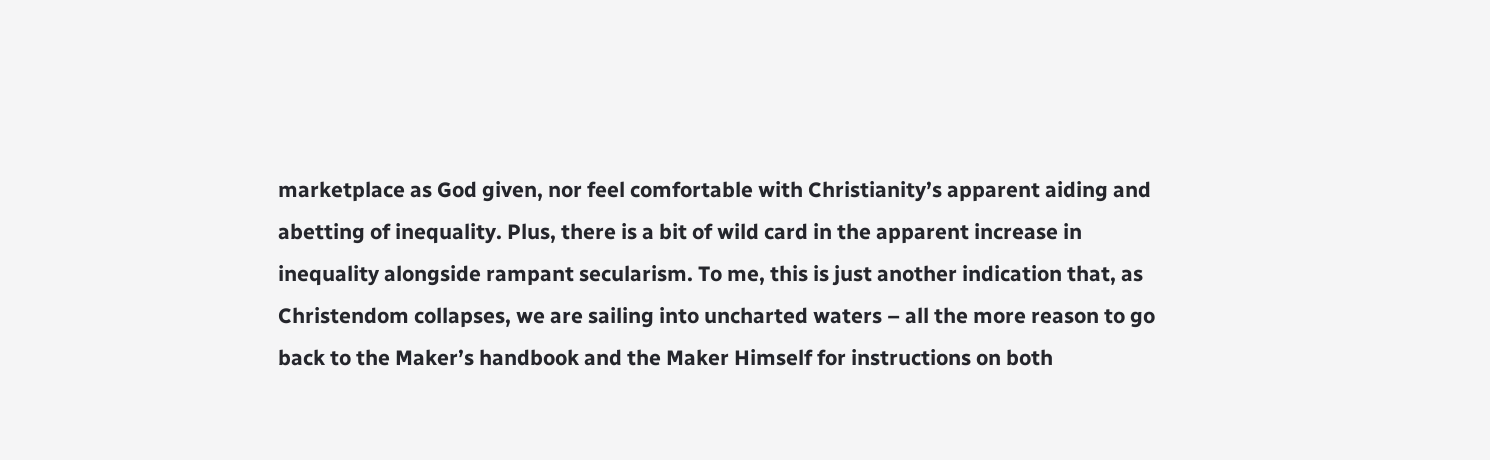marketplace as God given, nor feel comfortable with Christianity’s apparent aiding and abetting of inequality. Plus, there is a bit of wild card in the apparent increase in inequality alongside rampant secularism. To me, this is just another indication that, as Christendom collapses, we are sailing into uncharted waters – all the more reason to go back to the Maker’s handbook and the Maker Himself for instructions on both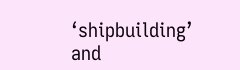‘shipbuilding’ and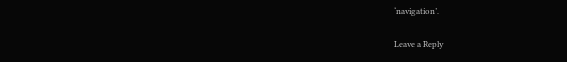‘navigation’.

Leave a Reply